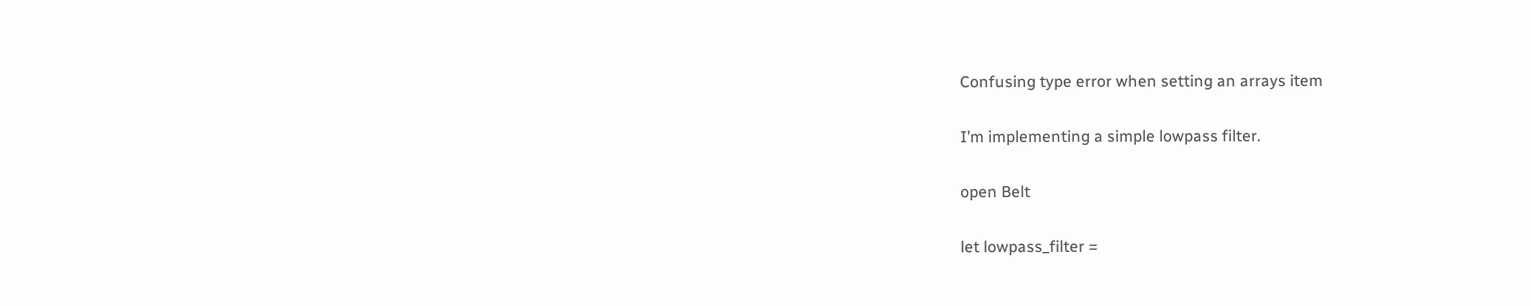Confusing type error when setting an arrays item

I’m implementing a simple lowpass filter.

open Belt

let lowpass_filter =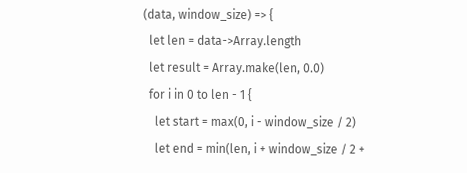(data, window_size) => {
  let len = data->Array.length
  let result = Array.make(len, 0.0)
  for i in 0 to len - 1 {
    let start = max(0, i - window_size / 2)
    let end = min(len, i + window_size / 2 +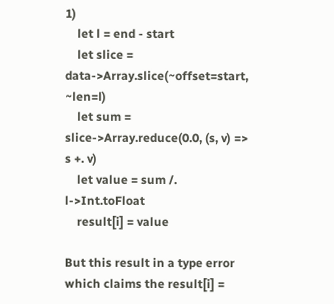1)
    let l = end - start
    let slice = data->Array.slice(~offset=start, ~len=l)
    let sum = slice->Array.reduce(0.0, (s, v) => s +. v)
    let value = sum /. l->Int.toFloat
    result[i] = value

But this result in a type error which claims the result[i] =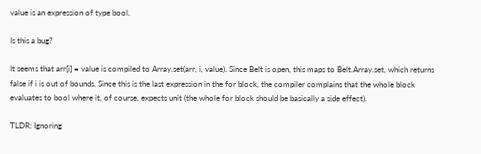value is an expression of type bool.

Is this a bug?

It seems that arr[i] = value is compiled to Array.set(arr, i, value). Since Belt is open, this maps to Belt.Array.set, which returns false if i is out of bounds. Since this is the last expression in the for block, the compiler complains that the whole block evaluates to bool where it, of course, expects unit (the whole for block should be basically a side effect).

TLDR: Ignoring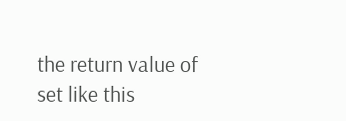the return value of set like this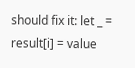should fix it: let _ = result[i] = value